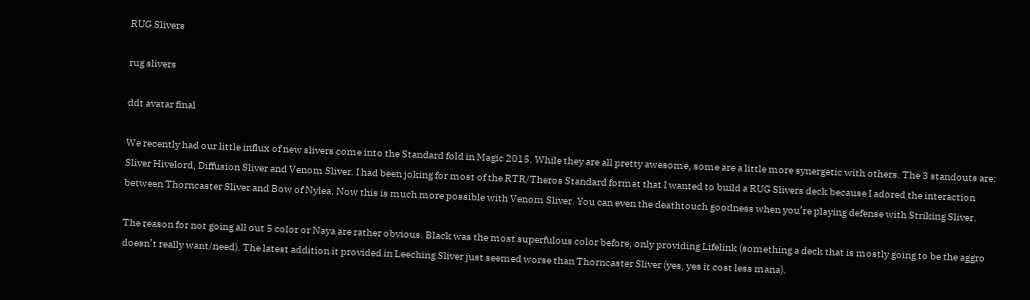RUG Slivers

rug slivers

ddt avatar final

We recently had our little influx of new slivers come into the Standard fold in Magic 2015. While they are all pretty awesome, some are a little more synergetic with others. The 3 standouts are: Sliver Hivelord, Diffusion Sliver and Venom Sliver. I had been joking for most of the RTR/Theros Standard format that I wanted to build a RUG Slivers deck because I adored the interaction between Thorncaster Sliver and Bow of Nylea. Now this is much more possible with Venom Sliver. You can even the deathtouch goodness when you’re playing defense with Striking Sliver.

The reason for not going all out 5 color or Naya are rather obvious. Black was the most superfulous color before, only providing Lifelink (something a deck that is mostly going to be the aggro doesn’t really want/need). The latest addition it provided in Leeching Sliver just seemed worse than Thorncaster Sliver (yes, yes it cost less mana).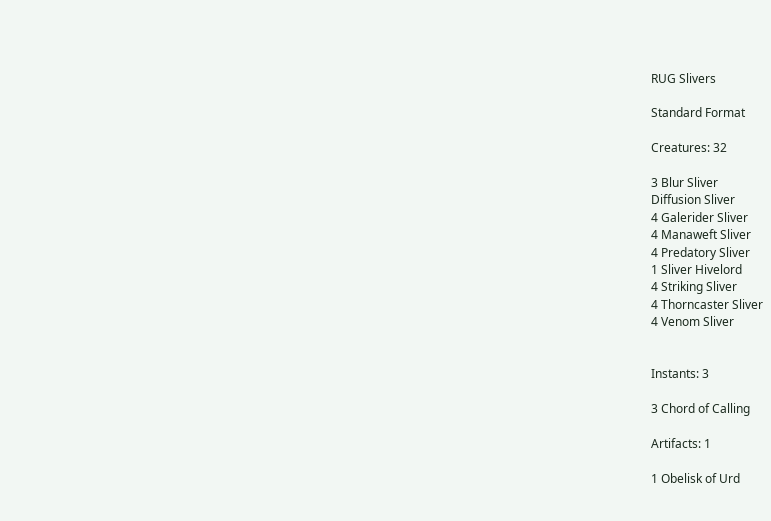RUG Slivers

Standard Format

Creatures: 32

3 Blur Sliver
Diffusion Sliver
4 Galerider Sliver
4 Manaweft Sliver
4 Predatory Sliver
1 Sliver Hivelord
4 Striking Sliver
4 Thorncaster Sliver
4 Venom Sliver


Instants: 3

3 Chord of Calling

Artifacts: 1

1 Obelisk of Urd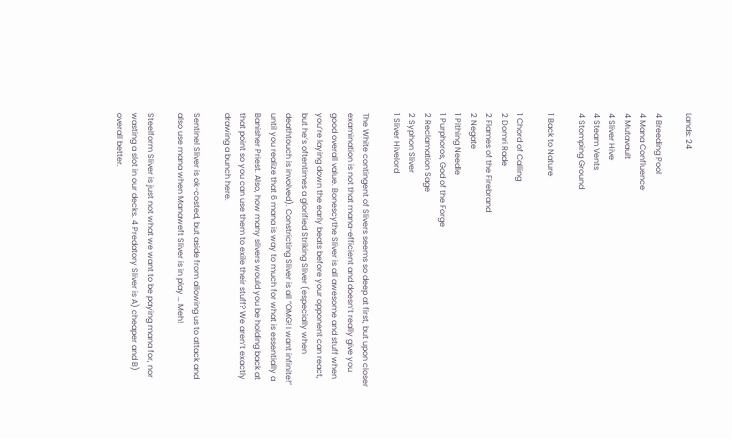Lands: 24

4 Breeding Pool
4 Mana Confluence
4 Mutavault
4 Sliver Hive
4 Steam Vents
4 Stomping Ground

1 Back to Nature

1 Chord of Calling
2 Domri Rade
2 Flames of the Firebrand
2 Negate
1 Pithing Needle
1 Purphoros, God of the Forge
2 Reclamation Sage
2 Syphon Sliver
1 Sliver Hivelord

The White contingent of Slivers seems so deep at first, but upon closer examination is not that mana-efficient and doesn’t really give you good overall value. Bonescythe Sliver is all awesome and stuff when you’re laying down the early beats before your opponent can react, but he’s oftentimes a glorified Striking Sliver (especially when deathtouch is involved). Constricting Sliver is all “OMG! I want infinite!” until you realize that 6 mana is way to much for what is essentially a Banisher Priest. Also, how many slivers would you be holding back at that point so you can use them to exile their stuff? We aren’t exactly drawing a bunch here.

Sentinel Sliver is ok-costed, but aside from allowing us to attack and also use mana when Manaweft Sliver is in play … Meh!

Steelform Sliver is just not what we want to be paying mana for, nor wasting a slot in our decks. 4 Predatory Sliver is A) cheaper and B) overall better.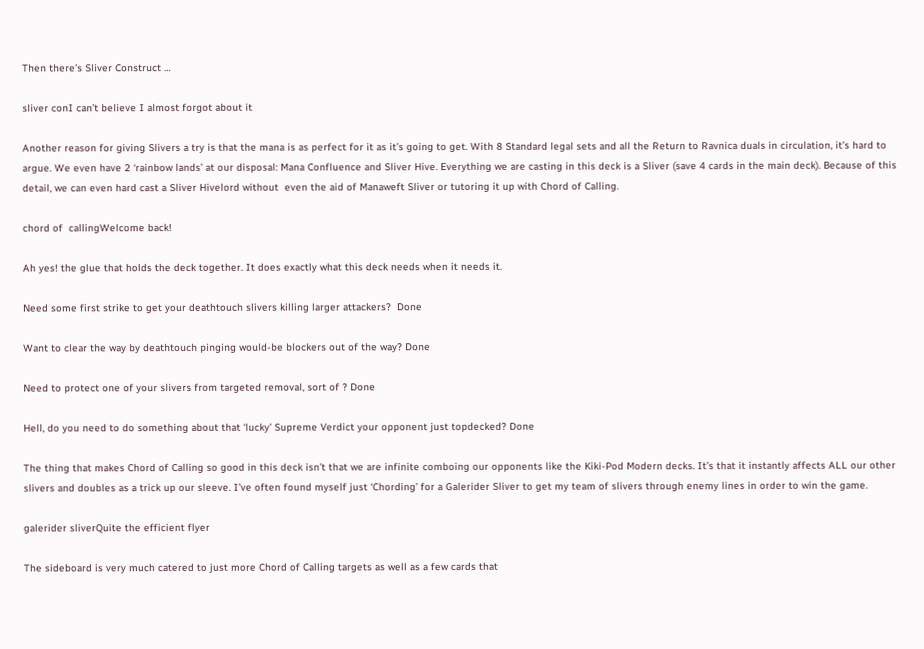Then there’s Sliver Construct …

sliver conI can’t believe I almost forgot about it

Another reason for giving Slivers a try is that the mana is as perfect for it as it’s going to get. With 8 Standard legal sets and all the Return to Ravnica duals in circulation, it’s hard to argue. We even have 2 ‘rainbow lands’ at our disposal: Mana Confluence and Sliver Hive. Everything we are casting in this deck is a Sliver (save 4 cards in the main deck). Because of this detail, we can even hard cast a Sliver Hivelord without  even the aid of Manaweft Sliver or tutoring it up with Chord of Calling.

chord of  callingWelcome back!

Ah yes! the glue that holds the deck together. It does exactly what this deck needs when it needs it.

Need some first strike to get your deathtouch slivers killing larger attackers?  Done

Want to clear the way by deathtouch pinging would-be blockers out of the way? Done

Need to protect one of your slivers from targeted removal, sort of ? Done

Hell, do you need to do something about that ‘lucky’ Supreme Verdict your opponent just topdecked? Done

The thing that makes Chord of Calling so good in this deck isn’t that we are infinite comboing our opponents like the Kiki-Pod Modern decks. It’s that it instantly affects ALL our other slivers and doubles as a trick up our sleeve. I’ve often found myself just ‘Chording’ for a Galerider Sliver to get my team of slivers through enemy lines in order to win the game.

galerider sliverQuite the efficient flyer

The sideboard is very much catered to just more Chord of Calling targets as well as a few cards that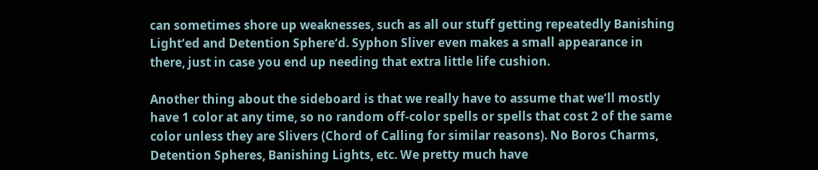can sometimes shore up weaknesses, such as all our stuff getting repeatedly Banishing Light‘ed and Detention Sphere‘d. Syphon Sliver even makes a small appearance in there, just in case you end up needing that extra little life cushion.

Another thing about the sideboard is that we really have to assume that we’ll mostly have 1 color at any time, so no random off-color spells or spells that cost 2 of the same color unless they are Slivers (Chord of Calling for similar reasons). No Boros Charms, Detention Spheres, Banishing Lights, etc. We pretty much have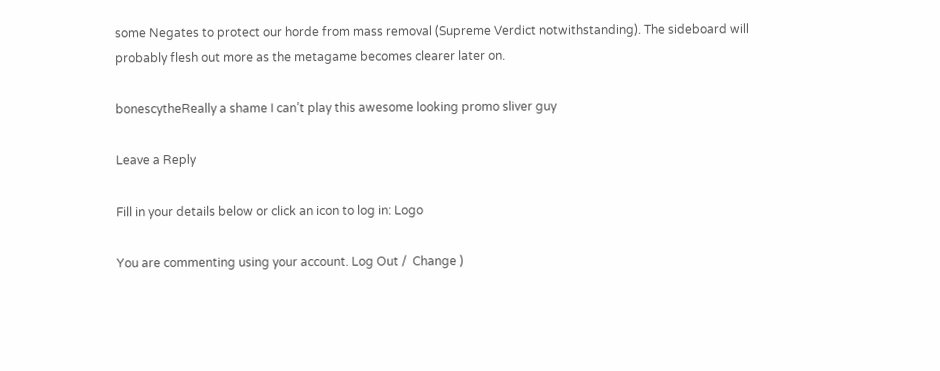some Negates to protect our horde from mass removal (Supreme Verdict notwithstanding). The sideboard will probably flesh out more as the metagame becomes clearer later on.

bonescytheReally a shame I can’t play this awesome looking promo sliver guy

Leave a Reply

Fill in your details below or click an icon to log in: Logo

You are commenting using your account. Log Out /  Change )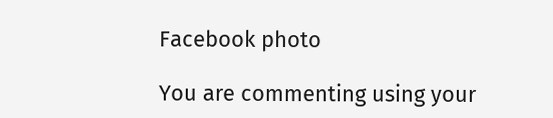Facebook photo

You are commenting using your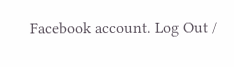Facebook account. Log Out /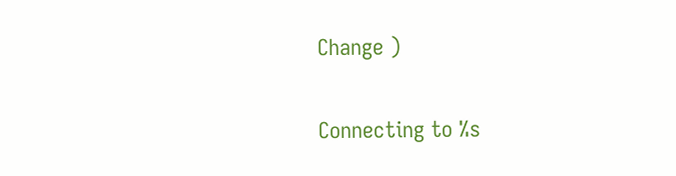Change )

Connecting to %s